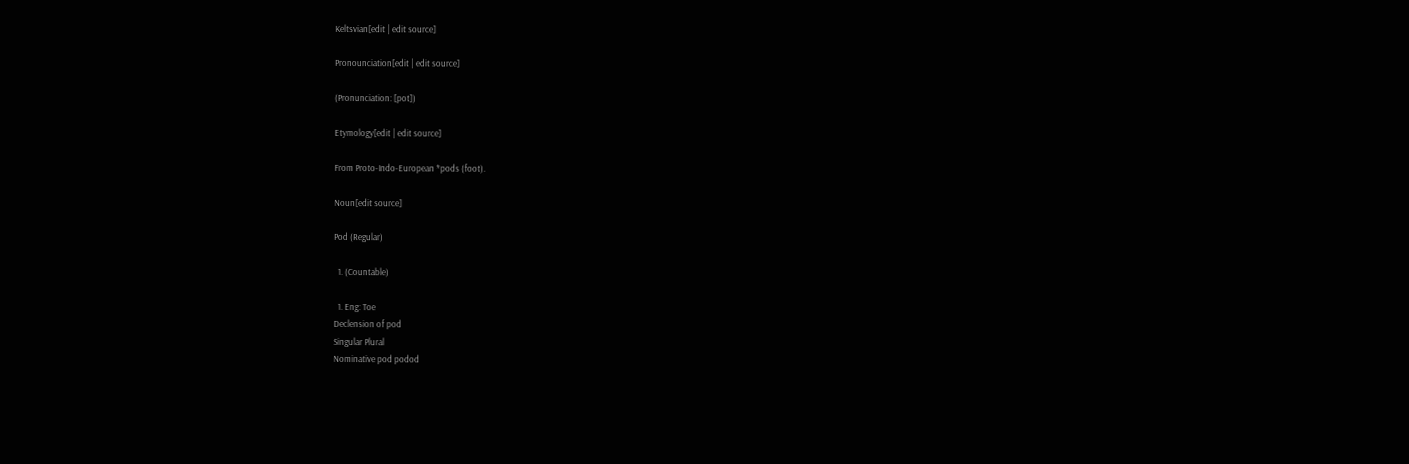Keltsvian[edit | edit source]

Pronounciation[edit | edit source]

(Pronunciation: [pot])

Etymology[edit | edit source]

From Proto-Indo-European *pods (foot).

Noun[edit source]

Pod (Regular)

  1. (Countable)

  1. Eng: Toe
Declension of pod
Singular Plural
Nominative pod podod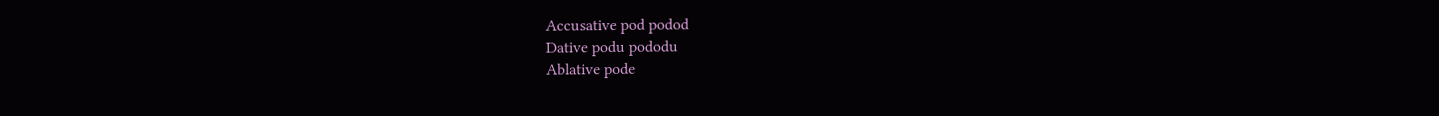Accusative pod podod
Dative podu pododu
Ablative pode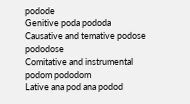podode
Genitive poda pododa
Causative and temative podose pododose
Comitative and instrumental podom pododom
Lative ana pod ana podod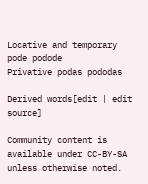Locative and temporary pode podode
Privative podas pododas

Derived words[edit | edit source]

Community content is available under CC-BY-SA unless otherwise noted.